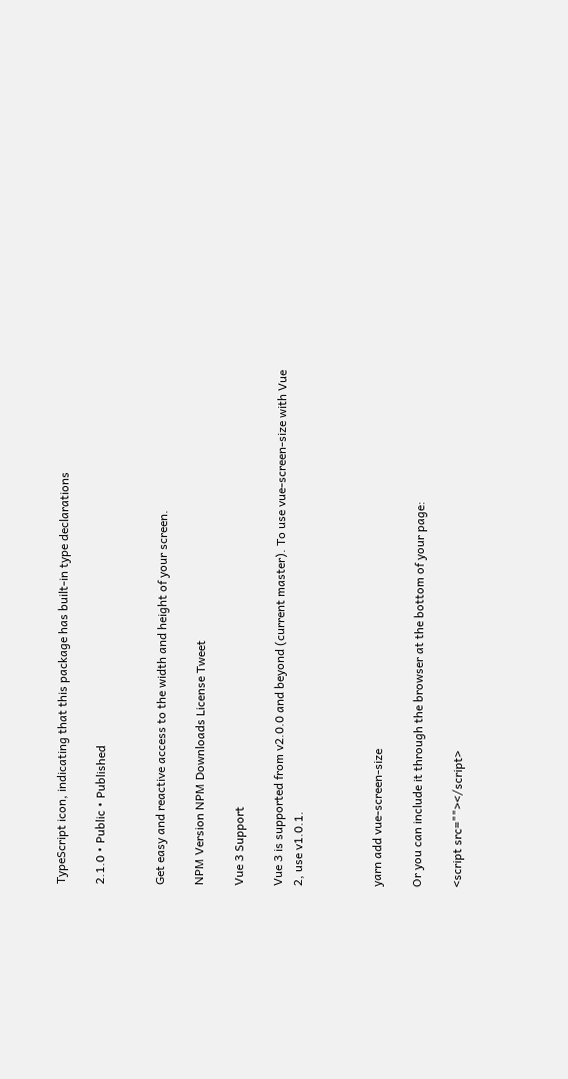TypeScript icon, indicating that this package has built-in type declarations

2.1.0 • Public • Published


Get easy and reactive access to the width and height of your screen.

NPM Version NPM Downloads License Tweet

Vue 3 Support

Vue 3 is supported from v2.0.0 and beyond (current master). To use vue-screen-size with Vue 2, use v1.0.1.



yarn add vue-screen-size

Or you can include it through the browser at the bottom of your page:

<script src=""></script>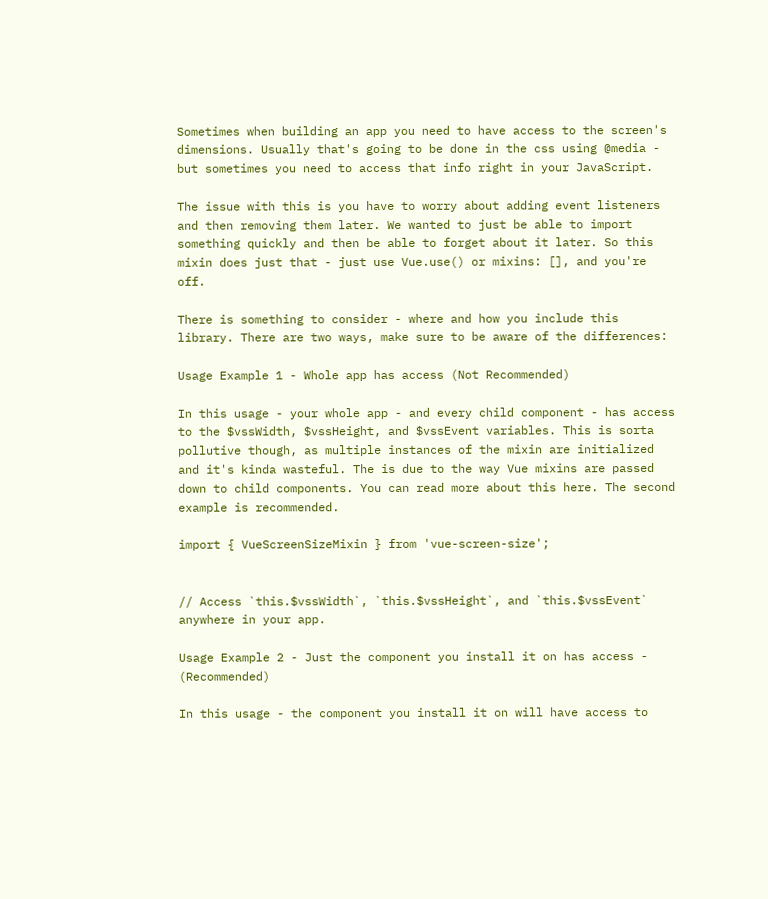Sometimes when building an app you need to have access to the screen's dimensions. Usually that's going to be done in the css using @media - but sometimes you need to access that info right in your JavaScript.

The issue with this is you have to worry about adding event listeners and then removing them later. We wanted to just be able to import something quickly and then be able to forget about it later. So this mixin does just that - just use Vue.use() or mixins: [], and you're off.

There is something to consider - where and how you include this library. There are two ways, make sure to be aware of the differences:

Usage Example 1 - Whole app has access (Not Recommended)

In this usage - your whole app - and every child component - has access to the $vssWidth, $vssHeight, and $vssEvent variables. This is sorta pollutive though, as multiple instances of the mixin are initialized and it's kinda wasteful. The is due to the way Vue mixins are passed down to child components. You can read more about this here. The second example is recommended.

import { VueScreenSizeMixin } from 'vue-screen-size';


// Access `this.$vssWidth`, `this.$vssHeight`, and `this.$vssEvent` anywhere in your app.

Usage Example 2 - Just the component you install it on has access - (Recommended)

In this usage - the component you install it on will have access to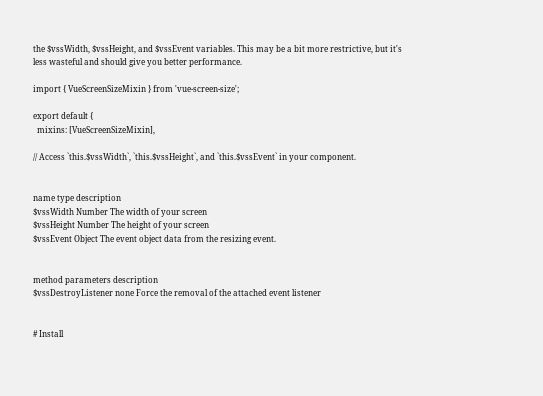the $vssWidth, $vssHeight, and $vssEvent variables. This may be a bit more restrictive, but it's less wasteful and should give you better performance.

import { VueScreenSizeMixin } from 'vue-screen-size';

export default {
  mixins: [VueScreenSizeMixin],

// Access `this.$vssWidth`, `this.$vssHeight`, and `this.$vssEvent` in your component.


name type description
$vssWidth Number The width of your screen
$vssHeight Number The height of your screen
$vssEvent Object The event object data from the resizing event.


method parameters description
$vssDestroyListener none Force the removal of the attached event listener


# Install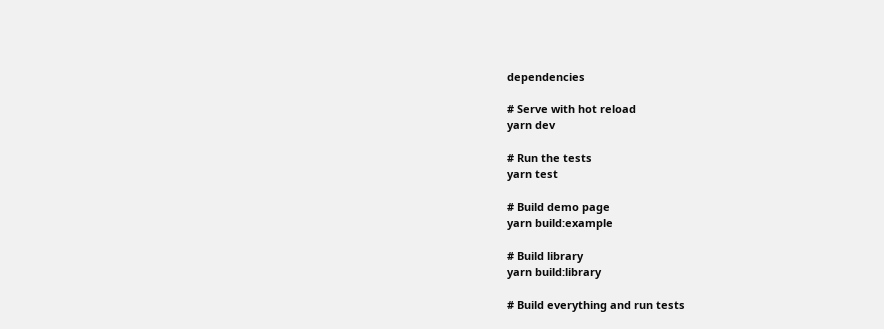dependencies

# Serve with hot reload
yarn dev

# Run the tests
yarn test

# Build demo page
yarn build:example

# Build library
yarn build:library

# Build everything and run tests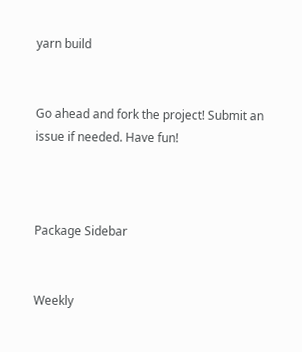yarn build


Go ahead and fork the project! Submit an issue if needed. Have fun!



Package Sidebar


Weekly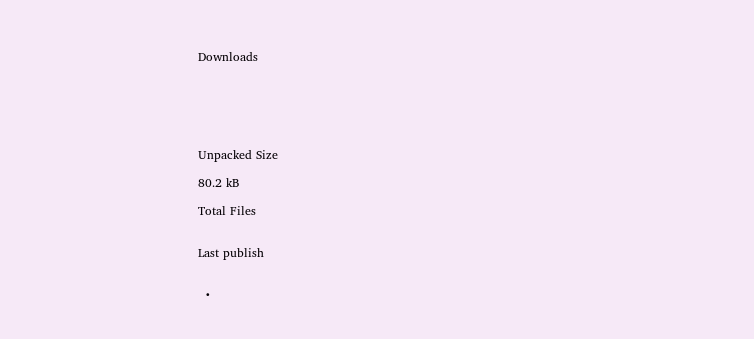Downloads






Unpacked Size

80.2 kB

Total Files


Last publish


  •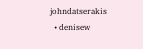johndatserakis
  • denisew